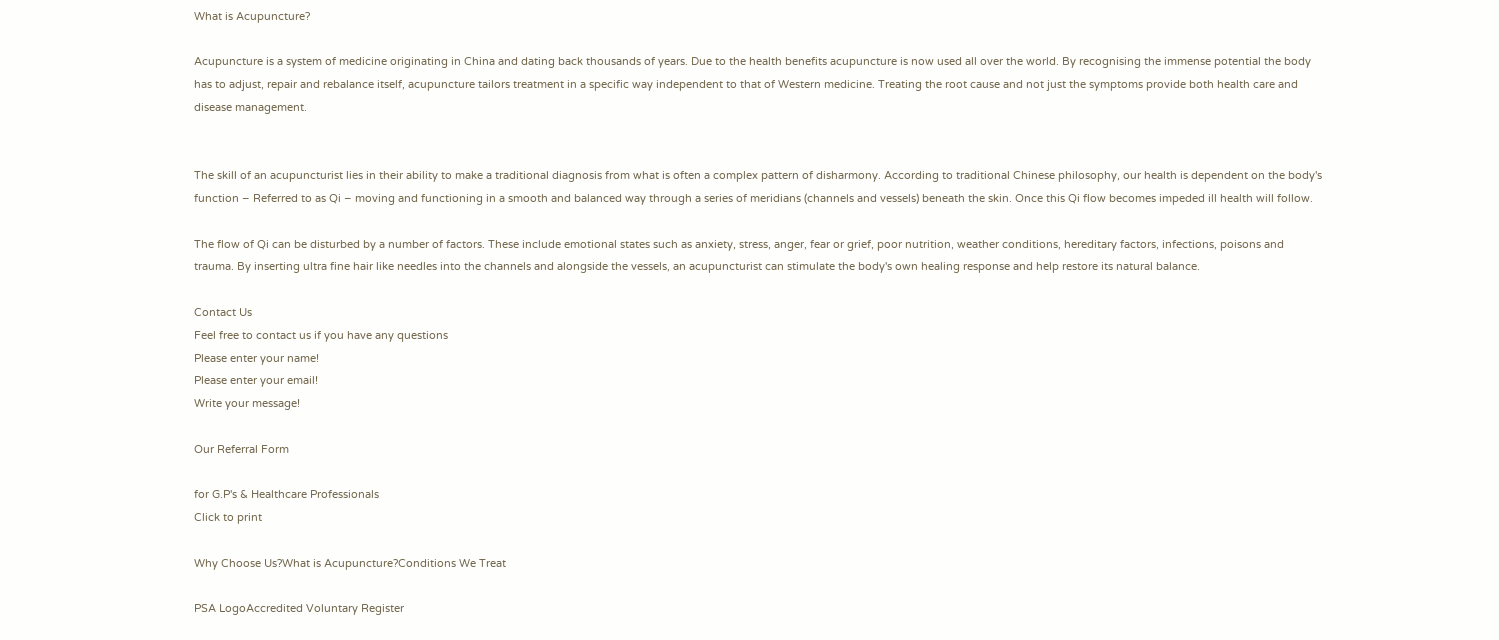What is Acupuncture?

Acupuncture is a system of medicine originating in China and dating back thousands of years. Due to the health benefits acupuncture is now used all over the world. By recognising the immense potential the body has to adjust, repair and rebalance itself, acupuncture tailors treatment in a specific way independent to that of Western medicine. Treating the root cause and not just the symptoms provide both health care and disease management.


The skill of an acupuncturist lies in their ability to make a traditional diagnosis from what is often a complex pattern of disharmony. According to traditional Chinese philosophy, our health is dependent on the body's function – Referred to as Qi – moving and functioning in a smooth and balanced way through a series of meridians (channels and vessels) beneath the skin. Once this Qi flow becomes impeded ill health will follow.

The flow of Qi can be disturbed by a number of factors. These include emotional states such as anxiety, stress, anger, fear or grief, poor nutrition, weather conditions, hereditary factors, infections, poisons and trauma. By inserting ultra fine hair like needles into the channels and alongside the vessels, an acupuncturist can stimulate the body's own healing response and help restore its natural balance.

Contact Us
Feel free to contact us if you have any questions
Please enter your name!
Please enter your email!
Write your message!

Our Referral Form

for G.P's & Healthcare Professionals
Click to print

Why Choose Us?What is Acupuncture?Conditions We Treat

PSA LogoAccredited Voluntary Register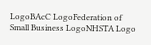LogoBAcC LogoFederation of Small Business LogoNHSTA Logo